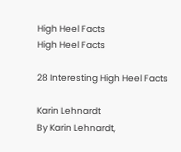High Heel Facts
High Heel Facts

28 Interesting High Heel Facts

Karin Lehnardt
By Karin Lehnardt,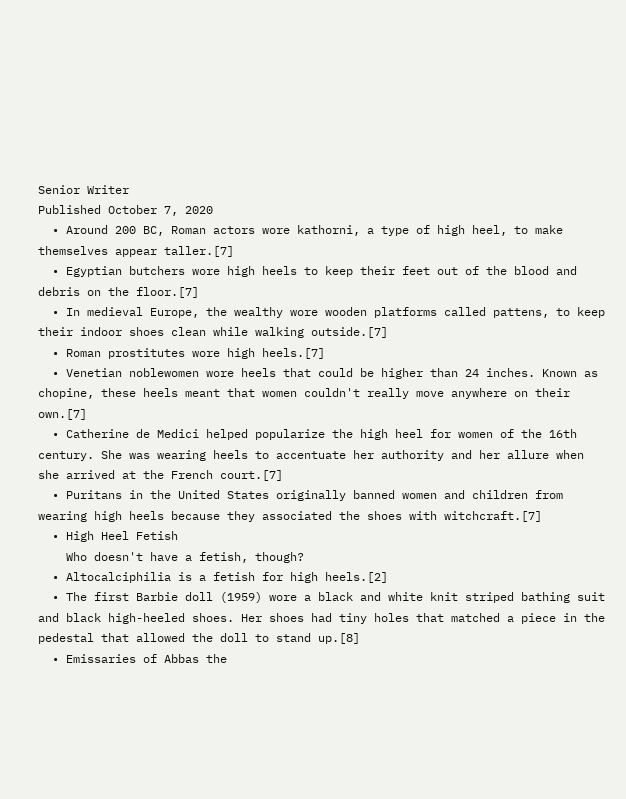Senior Writer
Published October 7, 2020
  • Around 200 BC, Roman actors wore kathorni, a type of high heel, to make themselves appear taller.[7]
  • Egyptian butchers wore high heels to keep their feet out of the blood and debris on the floor.[7]
  • In medieval Europe, the wealthy wore wooden platforms called pattens, to keep their indoor shoes clean while walking outside.[7]
  • Roman prostitutes wore high heels.[7]
  • Venetian noblewomen wore heels that could be higher than 24 inches. Known as chopine, these heels meant that women couldn't really move anywhere on their own.[7]
  • Catherine de Medici helped popularize the high heel for women of the 16th century. She was wearing heels to accentuate her authority and her allure when she arrived at the French court.[7]
  • Puritans in the United States originally banned women and children from wearing high heels because they associated the shoes with witchcraft.[7]
  • High Heel Fetish
    Who doesn't have a fetish, though?
  • Altocalciphilia is a fetish for high heels.[2]
  • The first Barbie doll (1959) wore a black and white knit striped bathing suit and black high-heeled shoes. Her shoes had tiny holes that matched a piece in the pedestal that allowed the doll to stand up.[8]
  • Emissaries of Abbas the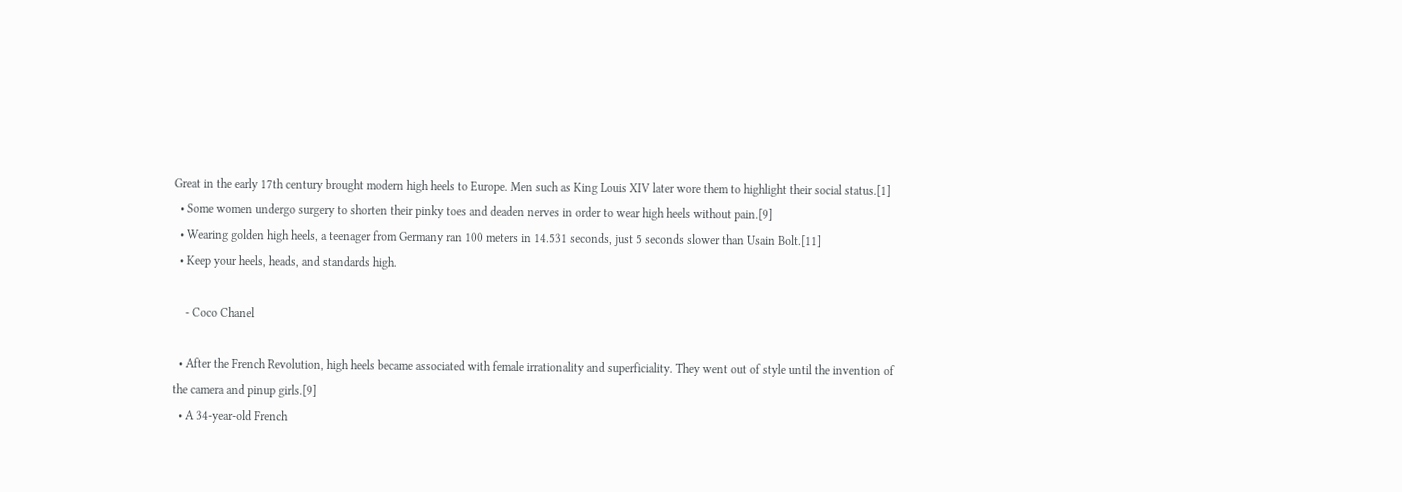Great in the early 17th century brought modern high heels to Europe. Men such as King Louis XIV later wore them to highlight their social status.[1]
  • Some women undergo surgery to shorten their pinky toes and deaden nerves in order to wear high heels without pain.[9]
  • Wearing golden high heels, a teenager from Germany ran 100 meters in 14.531 seconds, just 5 seconds slower than Usain Bolt.[11]
  • Keep your heels, heads, and standards high.

    - Coco Chanel

  • After the French Revolution, high heels became associated with female irrationality and superficiality. They went out of style until the invention of the camera and pinup girls.[9]
  • A 34-year-old French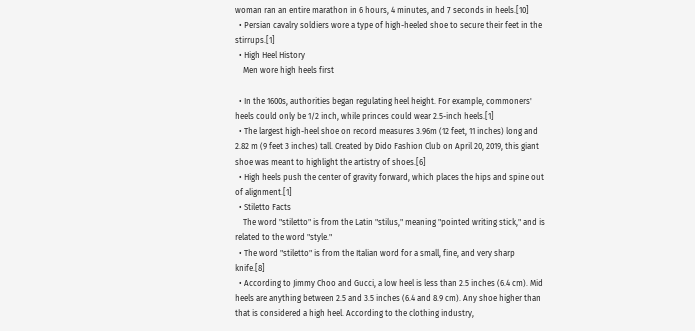woman ran an entire marathon in 6 hours, 4 minutes, and 7 seconds in heels.[10]
  • Persian cavalry soldiers wore a type of high-heeled shoe to secure their feet in the stirrups.[1]
  • High Heel History
    Men wore high heels first

  • In the 1600s, authorities began regulating heel height. For example, commoners' heels could only be 1/2 inch, while princes could wear 2.5-inch heels.[1]
  • The largest high-heel shoe on record measures 3.96m (12 feet, 11 inches) long and 2.82 m (9 feet 3 inches) tall. Created by Dido Fashion Club on April 20, 2019, this giant shoe was meant to highlight the artistry of shoes.[6]
  • High heels push the center of gravity forward, which places the hips and spine out of alignment.[1]
  • Stiletto Facts
    The word "stiletto" is from the Latin "stilus," meaning "pointed writing stick," and is related to the word "style."
  • The word "stiletto" is from the Italian word for a small, fine, and very sharp knife.[8]
  • According to Jimmy Choo and Gucci, a low heel is less than 2.5 inches (6.4 cm). Mid heels are anything between 2.5 and 3.5 inches (6.4 and 8.9 cm). Any shoe higher than that is considered a high heel. According to the clothing industry,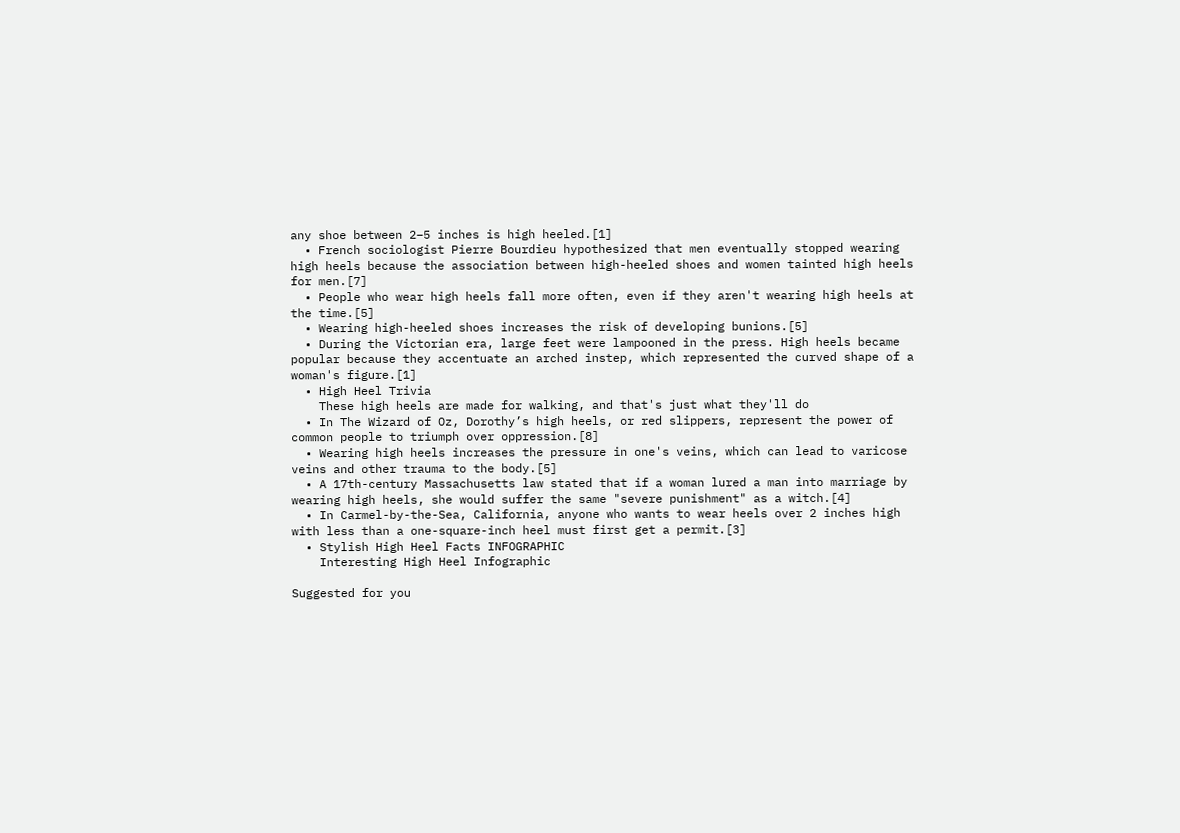any shoe between 2–5 inches is high heeled.[1]
  • French sociologist Pierre Bourdieu hypothesized that men eventually stopped wearing high heels because the association between high-heeled shoes and women tainted high heels for men.[7]
  • People who wear high heels fall more often, even if they aren't wearing high heels at the time.[5]
  • Wearing high-heeled shoes increases the risk of developing bunions.[5]
  • During the Victorian era, large feet were lampooned in the press. High heels became popular because they accentuate an arched instep, which represented the curved shape of a woman's figure.[1]
  • High Heel Trivia
    These high heels are made for walking, and that's just what they'll do
  • In The Wizard of Oz, Dorothy’s high heels, or red slippers, represent the power of common people to triumph over oppression.[8]
  • Wearing high heels increases the pressure in one's veins, which can lead to varicose veins and other trauma to the body.[5]
  • A 17th-century Massachusetts law stated that if a woman lured a man into marriage by wearing high heels, she would suffer the same "severe punishment" as a witch.[4]
  • In Carmel-by-the-Sea, California, anyone who wants to wear heels over 2 inches high with less than a one-square-inch heel must first get a permit.[3]
  • Stylish High Heel Facts INFOGRAPHIC
    Interesting High Heel Infographic

Suggested for you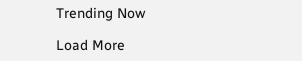Trending Now

Load More